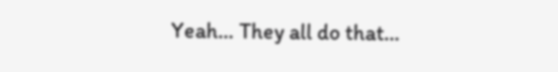Yeah… They all do that…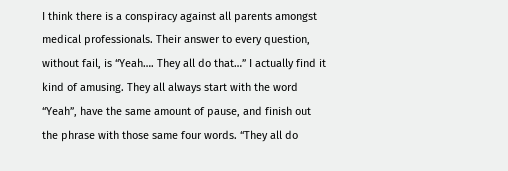I think there is a conspiracy against all parents amongst medical professionals. Their answer to every question, without fail, is “Yeah…. They all do that…” I actually find it kind of amusing. They all always start with the word “Yeah”, have the same amount of pause, and finish out the phrase with those same four words. “They all do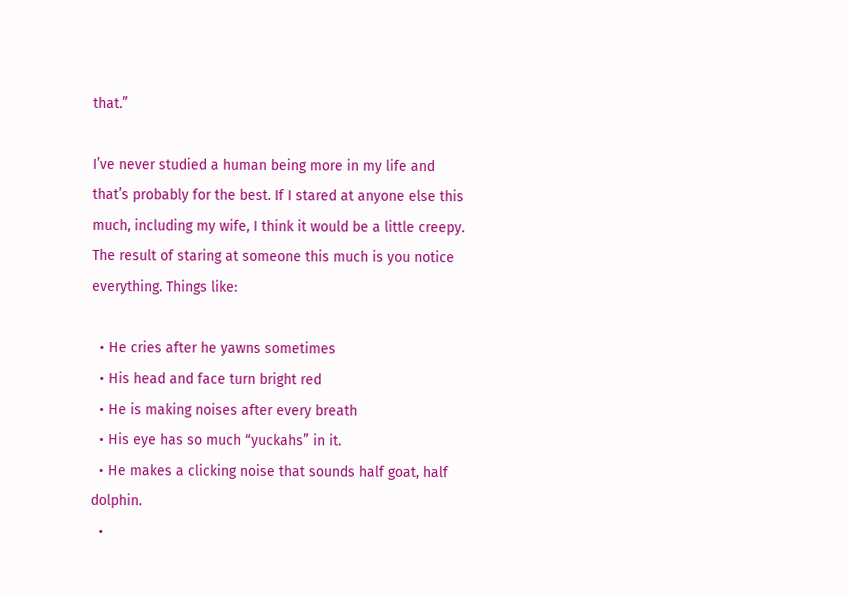that.”

I’ve never studied a human being more in my life and that’s probably for the best. If I stared at anyone else this much, including my wife, I think it would be a little creepy. The result of staring at someone this much is you notice everything. Things like:

  • He cries after he yawns sometimes
  • His head and face turn bright red
  • He is making noises after every breath
  • His eye has so much “yuckahs” in it.
  • He makes a clicking noise that sounds half goat, half dolphin.
  •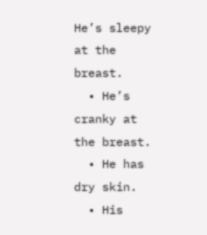He’s sleepy at the breast.
  • He’s cranky at the breast.
  • He has dry skin.
  • His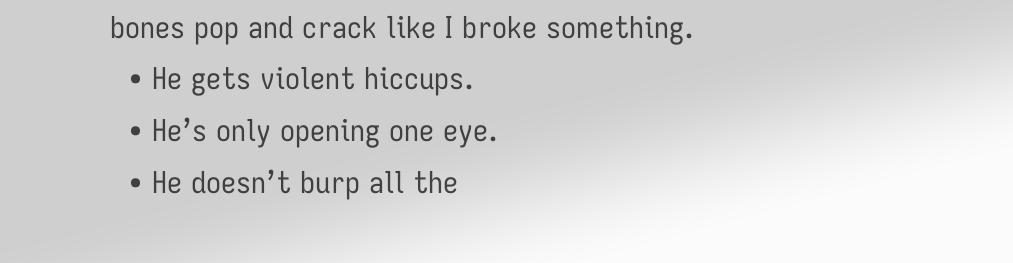bones pop and crack like I broke something.
  • He gets violent hiccups.
  • He’s only opening one eye.
  • He doesn’t burp all the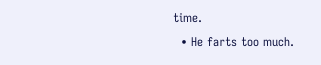time.
  • He farts too much.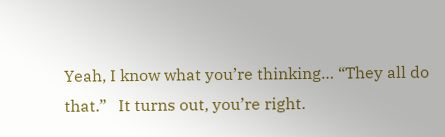Yeah, I know what you’re thinking… “They all do that.”   It turns out, you’re right.